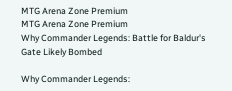MTG Arena Zone Premium
MTG Arena Zone Premium
Why Commander Legends: Battle for Baldur's Gate Likely Bombed

Why Commander Legends: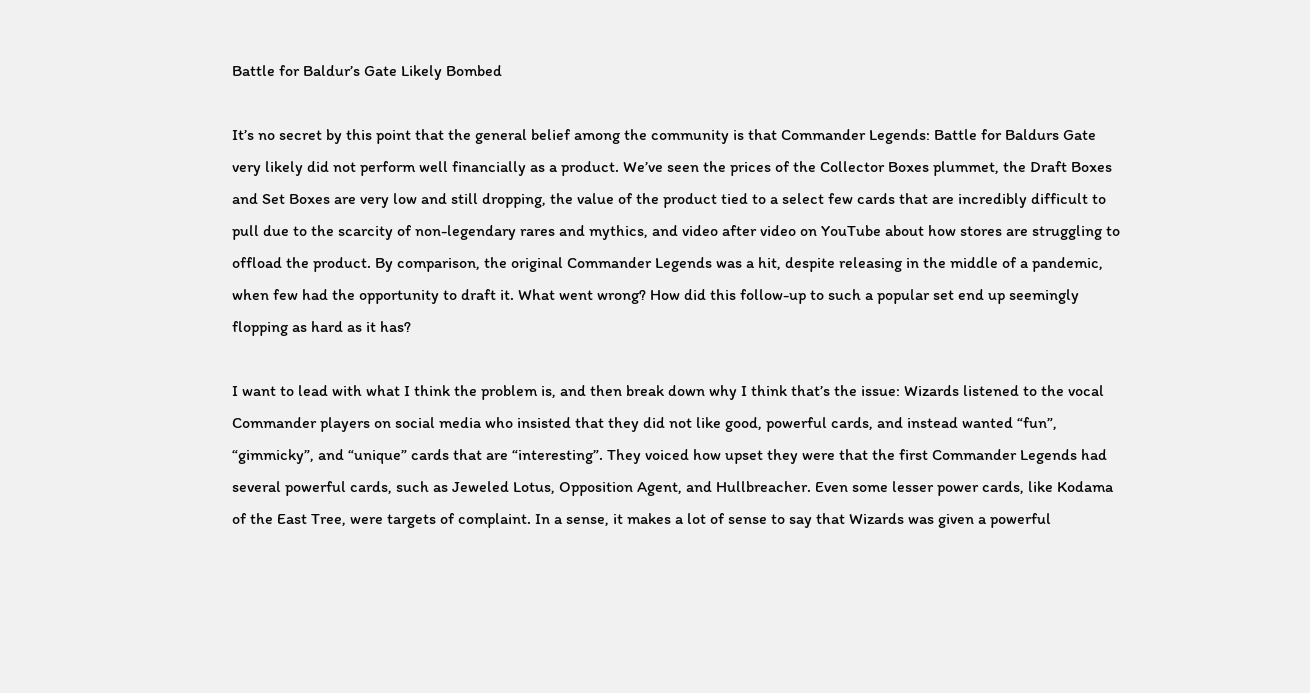Battle for Baldur’s Gate Likely Bombed

It’s no secret by this point that the general belief among the community is that Commander Legends: Battle for Baldurs Gate very likely did not perform well financially as a product. We’ve seen the prices of the Collector Boxes plummet, the Draft Boxes and Set Boxes are very low and still dropping, the value of the product tied to a select few cards that are incredibly difficult to pull due to the scarcity of non-legendary rares and mythics, and video after video on YouTube about how stores are struggling to offload the product. By comparison, the original Commander Legends was a hit, despite releasing in the middle of a pandemic, when few had the opportunity to draft it. What went wrong? How did this follow-up to such a popular set end up seemingly flopping as hard as it has?

I want to lead with what I think the problem is, and then break down why I think that’s the issue: Wizards listened to the vocal Commander players on social media who insisted that they did not like good, powerful cards, and instead wanted “fun”, “gimmicky”, and “unique” cards that are “interesting”. They voiced how upset they were that the first Commander Legends had several powerful cards, such as Jeweled Lotus, Opposition Agent, and Hullbreacher. Even some lesser power cards, like Kodama of the East Tree, were targets of complaint. In a sense, it makes a lot of sense to say that Wizards was given a powerful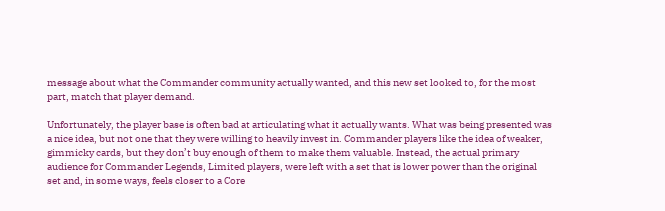message about what the Commander community actually wanted, and this new set looked to, for the most part, match that player demand.

Unfortunately, the player base is often bad at articulating what it actually wants. What was being presented was a nice idea, but not one that they were willing to heavily invest in. Commander players like the idea of weaker, gimmicky cards, but they don’t buy enough of them to make them valuable. Instead, the actual primary audience for Commander Legends, Limited players, were left with a set that is lower power than the original set and, in some ways, feels closer to a Core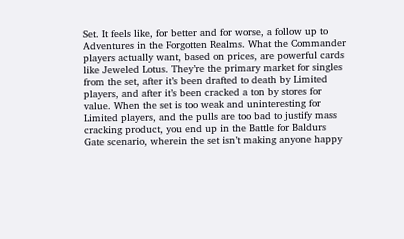Set. It feels like, for better and for worse, a follow up to Adventures in the Forgotten Realms. What the Commander players actually want, based on prices, are powerful cards like Jeweled Lotus. They’re the primary market for singles from the set, after it’s been drafted to death by Limited players, and after it’s been cracked a ton by stores for value. When the set is too weak and uninteresting for Limited players, and the pulls are too bad to justify mass cracking product, you end up in the Battle for Baldurs Gate scenario, wherein the set isn’t making anyone happy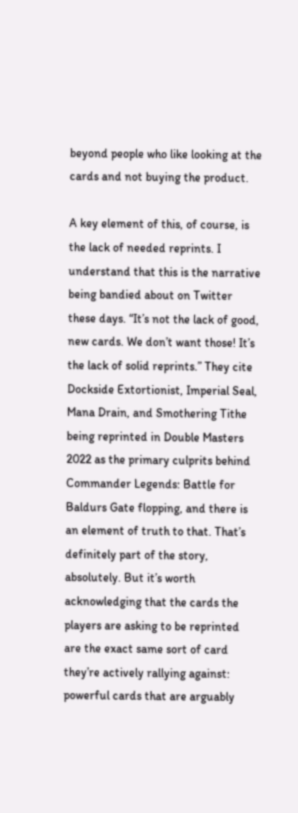beyond people who like looking at the cards and not buying the product.

A key element of this, of course, is the lack of needed reprints. I understand that this is the narrative being bandied about on Twitter these days. “It’s not the lack of good, new cards. We don’t want those! It’s the lack of solid reprints.” They cite Dockside Extortionist, Imperial Seal, Mana Drain, and Smothering Tithe being reprinted in Double Masters 2022 as the primary culprits behind Commander Legends: Battle for Baldurs Gate flopping, and there is an element of truth to that. That’s definitely part of the story, absolutely. But it’s worth acknowledging that the cards the players are asking to be reprinted are the exact same sort of card they’re actively rallying against: powerful cards that are arguably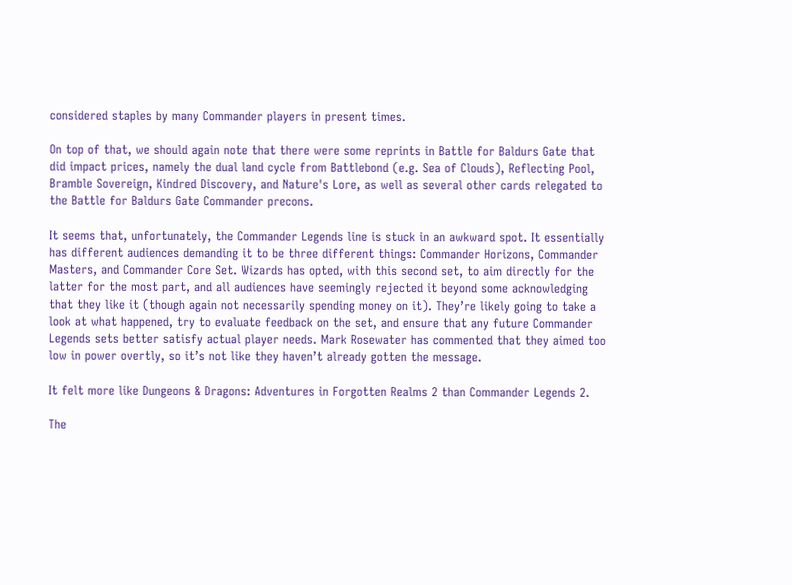considered staples by many Commander players in present times.

On top of that, we should again note that there were some reprints in Battle for Baldurs Gate that did impact prices, namely the dual land cycle from Battlebond (e.g. Sea of Clouds), Reflecting Pool, Bramble Sovereign, Kindred Discovery, and Nature's Lore, as well as several other cards relegated to the Battle for Baldurs Gate Commander precons.

It seems that, unfortunately, the Commander Legends line is stuck in an awkward spot. It essentially has different audiences demanding it to be three different things: Commander Horizons, Commander Masters, and Commander Core Set. Wizards has opted, with this second set, to aim directly for the latter for the most part, and all audiences have seemingly rejected it beyond some acknowledging that they like it (though again not necessarily spending money on it). They’re likely going to take a look at what happened, try to evaluate feedback on the set, and ensure that any future Commander Legends sets better satisfy actual player needs. Mark Rosewater has commented that they aimed too low in power overtly, so it’s not like they haven’t already gotten the message.

It felt more like Dungeons & Dragons: Adventures in Forgotten Realms 2 than Commander Legends 2.

The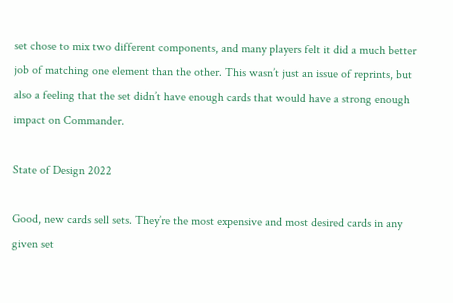set chose to mix two different components, and many players felt it did a much better job of matching one element than the other. This wasn’t just an issue of reprints, but also a feeling that the set didn’t have enough cards that would have a strong enough impact on Commander.

State of Design 2022

Good, new cards sell sets. They’re the most expensive and most desired cards in any given set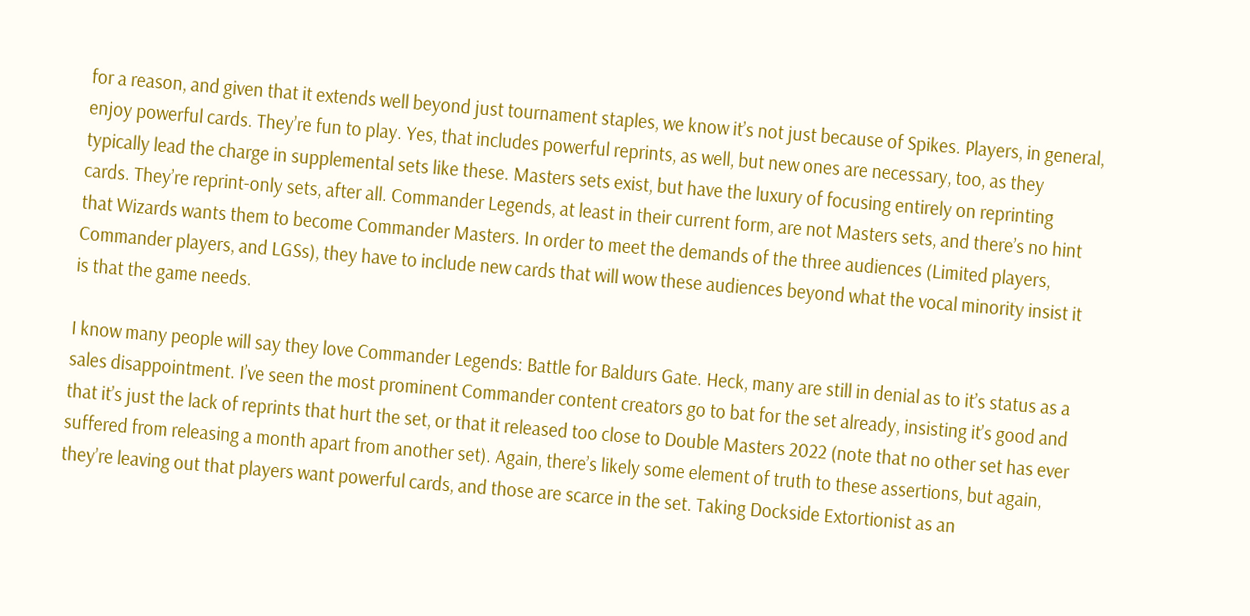for a reason, and given that it extends well beyond just tournament staples, we know it’s not just because of Spikes. Players, in general, enjoy powerful cards. They’re fun to play. Yes, that includes powerful reprints, as well, but new ones are necessary, too, as they typically lead the charge in supplemental sets like these. Masters sets exist, but have the luxury of focusing entirely on reprinting cards. They’re reprint-only sets, after all. Commander Legends, at least in their current form, are not Masters sets, and there’s no hint that Wizards wants them to become Commander Masters. In order to meet the demands of the three audiences (Limited players, Commander players, and LGSs), they have to include new cards that will wow these audiences beyond what the vocal minority insist it is that the game needs.

I know many people will say they love Commander Legends: Battle for Baldurs Gate. Heck, many are still in denial as to it’s status as a sales disappointment. I’ve seen the most prominent Commander content creators go to bat for the set already, insisting it’s good and that it’s just the lack of reprints that hurt the set, or that it released too close to Double Masters 2022 (note that no other set has ever suffered from releasing a month apart from another set). Again, there’s likely some element of truth to these assertions, but again, they’re leaving out that players want powerful cards, and those are scarce in the set. Taking Dockside Extortionist as an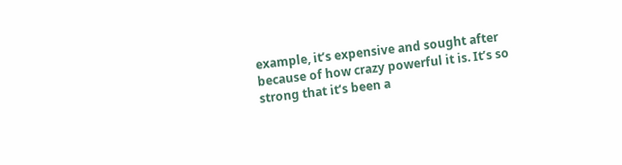example, it’s expensive and sought after because of how crazy powerful it is. It’s so strong that it’s been a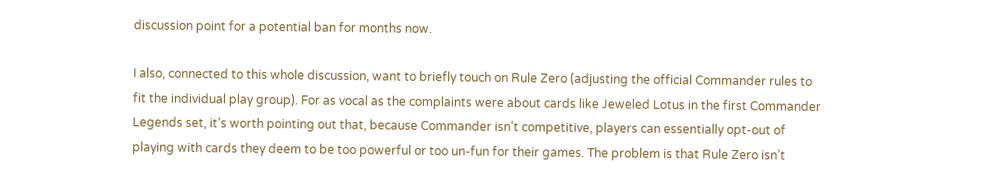discussion point for a potential ban for months now.

I also, connected to this whole discussion, want to briefly touch on Rule Zero (adjusting the official Commander rules to fit the individual play group). For as vocal as the complaints were about cards like Jeweled Lotus in the first Commander Legends set, it’s worth pointing out that, because Commander isn’t competitive, players can essentially opt-out of playing with cards they deem to be too powerful or too un-fun for their games. The problem is that Rule Zero isn’t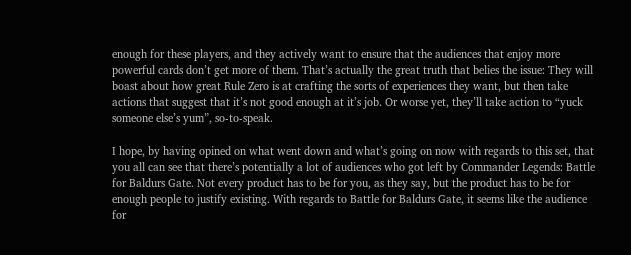enough for these players, and they actively want to ensure that the audiences that enjoy more powerful cards don’t get more of them. That’s actually the great truth that belies the issue: They will boast about how great Rule Zero is at crafting the sorts of experiences they want, but then take actions that suggest that it’s not good enough at it’s job. Or worse yet, they’ll take action to “yuck someone else’s yum”, so-to-speak.

I hope, by having opined on what went down and what’s going on now with regards to this set, that you all can see that there’s potentially a lot of audiences who got left by Commander Legends: Battle for Baldurs Gate. Not every product has to be for you, as they say, but the product has to be for enough people to justify existing. With regards to Battle for Baldurs Gate, it seems like the audience for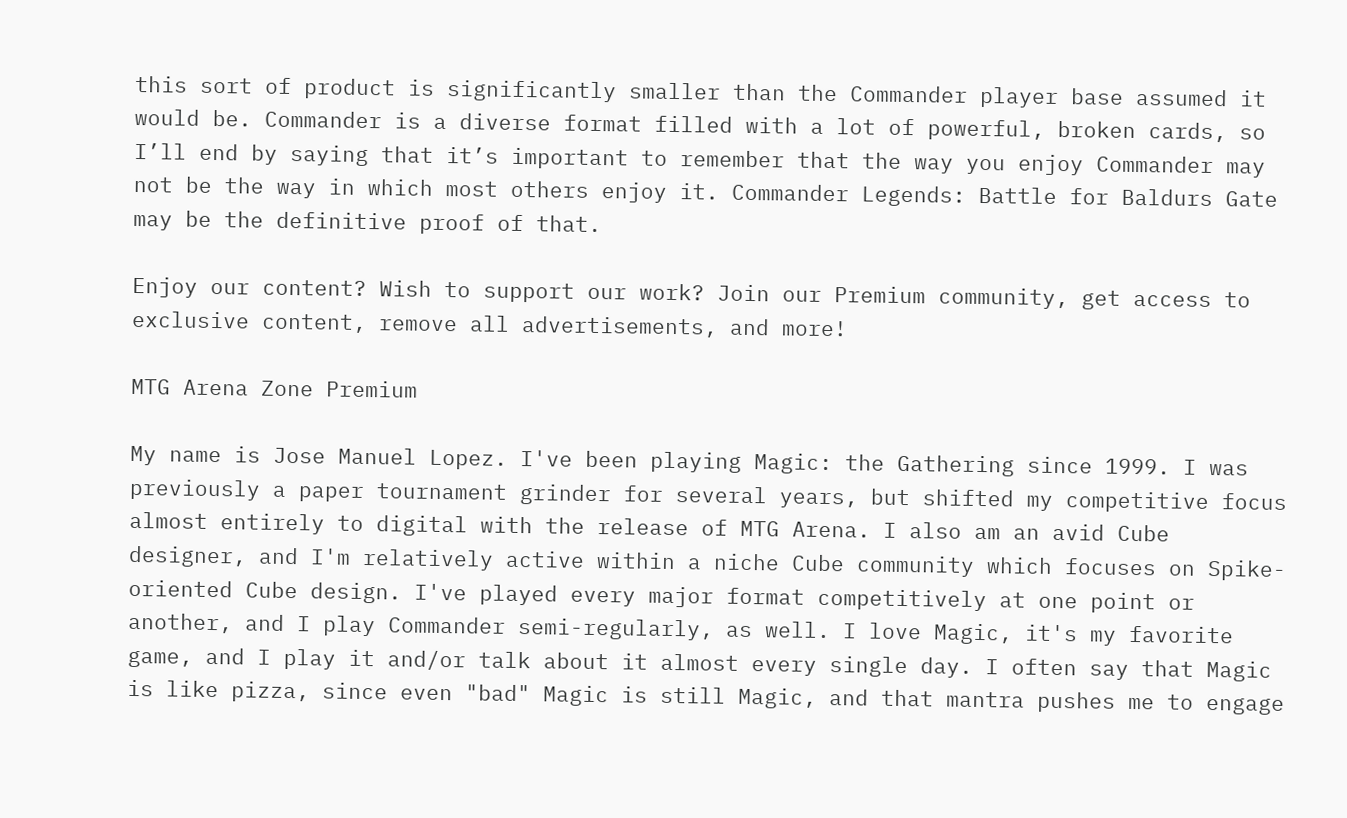this sort of product is significantly smaller than the Commander player base assumed it would be. Commander is a diverse format filled with a lot of powerful, broken cards, so I’ll end by saying that it’s important to remember that the way you enjoy Commander may not be the way in which most others enjoy it. Commander Legends: Battle for Baldurs Gate may be the definitive proof of that.

Enjoy our content? Wish to support our work? Join our Premium community, get access to exclusive content, remove all advertisements, and more!

MTG Arena Zone Premium

My name is Jose Manuel Lopez. I've been playing Magic: the Gathering since 1999. I was previously a paper tournament grinder for several years, but shifted my competitive focus almost entirely to digital with the release of MTG Arena. I also am an avid Cube designer, and I'm relatively active within a niche Cube community which focuses on Spike-oriented Cube design. I've played every major format competitively at one point or another, and I play Commander semi-regularly, as well. I love Magic, it's my favorite game, and I play it and/or talk about it almost every single day. I often say that Magic is like pizza, since even "bad" Magic is still Magic, and that mantra pushes me to engage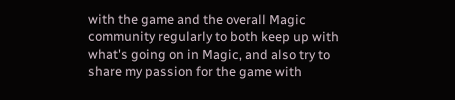with the game and the overall Magic community regularly to both keep up with what's going on in Magic, and also try to share my passion for the game with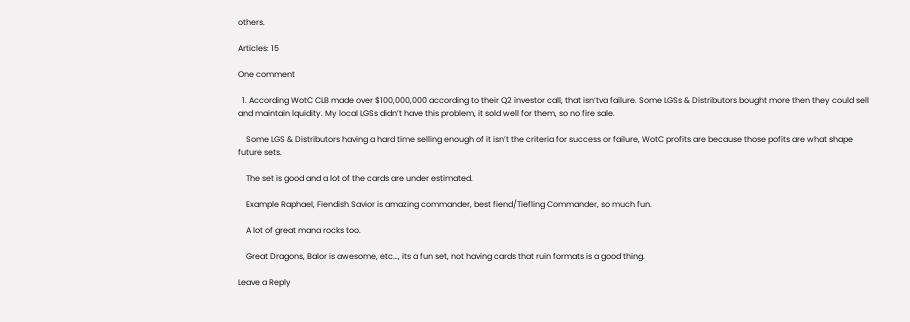others.

Articles: 15

One comment

  1. According WotC CLB made over $100,000,000 according to their Q2 investor call, that isn’tva failure. Some LGSs & Distributors bought more then they could sell and maintain lquidity. My local LGSs didn’t have this problem, it sold well for them, so no fire sale.

    Some LGS & Distributors having a hard time selling enough of it isn’t the criteria for success or failure, WotC profits are because those pofits are what shape future sets.

    The set is good and a lot of the cards are under estimated.

    Example Raphael, Fiendish Savior is amazing commander, best fiend/Tiefling Commander, so much fun.

    A lot of great mana rocks too.

    Great Dragons, Balor is awesome, etc…, its a fun set, not having cards that ruin formats is a good thing.

Leave a Reply